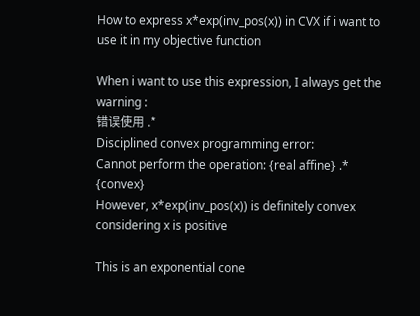How to express x*exp(inv_pos(x)) in CVX if i want to use it in my objective function

When i want to use this expression, I always get the warning :
错误使用 .*
Disciplined convex programming error:
Cannot perform the operation: {real affine} .* {convex}
However, x*exp(inv_pos(x)) is definitely convex considering x is positive

This is an exponential cone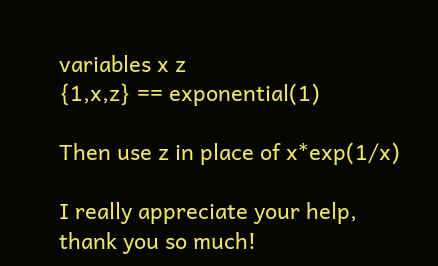variables x z
{1,x,z} == exponential(1)

Then use z in place of x*exp(1/x)

I really appreciate your help, thank you so much!